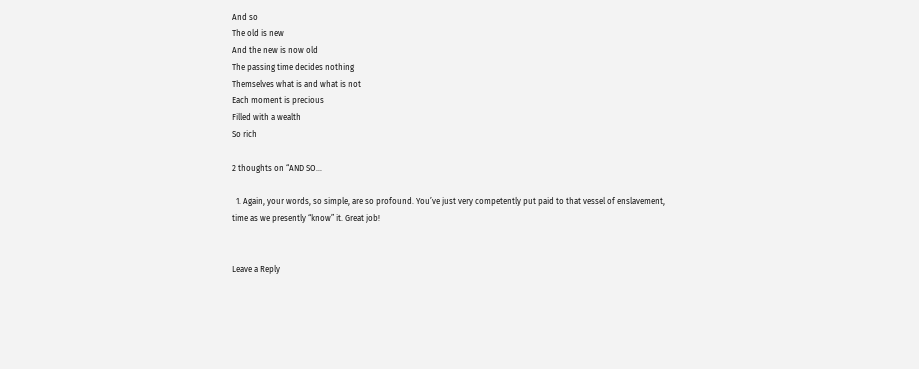And so
The old is new
And the new is now old
The passing time decides nothing
Themselves what is and what is not
Each moment is precious
Filled with a wealth
So rich

2 thoughts on “AND SO…

  1. Again, your words, so simple, are so profound. You’ve just very competently put paid to that vessel of enslavement, time as we presently “know” it. Great job!


Leave a Reply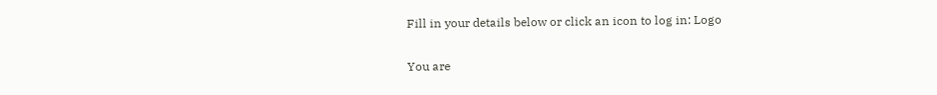Fill in your details below or click an icon to log in: Logo

You are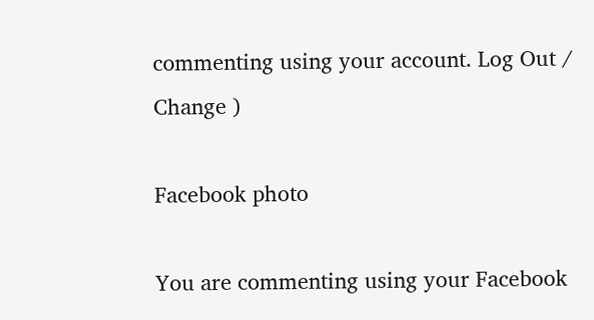commenting using your account. Log Out /  Change )

Facebook photo

You are commenting using your Facebook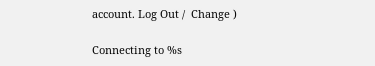account. Log Out /  Change )

Connecting to %s